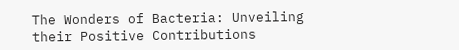The Wonders of Bacteria: Unveiling their Positive Contributions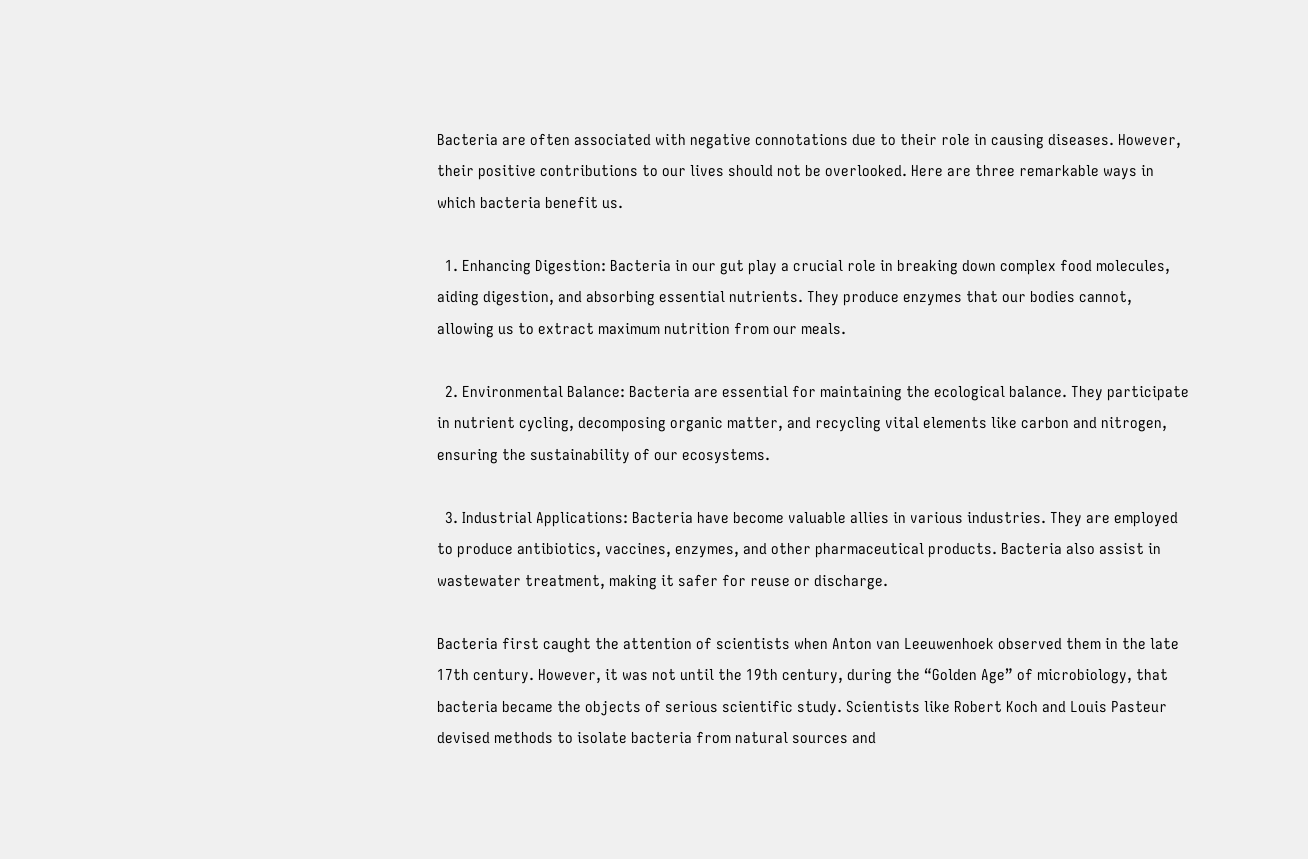Bacteria are often associated with negative connotations due to their role in causing diseases. However, their positive contributions to our lives should not be overlooked. Here are three remarkable ways in which bacteria benefit us.

  1. Enhancing Digestion: Bacteria in our gut play a crucial role in breaking down complex food molecules, aiding digestion, and absorbing essential nutrients. They produce enzymes that our bodies cannot, allowing us to extract maximum nutrition from our meals.

  2. Environmental Balance: Bacteria are essential for maintaining the ecological balance. They participate in nutrient cycling, decomposing organic matter, and recycling vital elements like carbon and nitrogen, ensuring the sustainability of our ecosystems.

  3. Industrial Applications: Bacteria have become valuable allies in various industries. They are employed to produce antibiotics, vaccines, enzymes, and other pharmaceutical products. Bacteria also assist in wastewater treatment, making it safer for reuse or discharge.

Bacteria first caught the attention of scientists when Anton van Leeuwenhoek observed them in the late 17th century. However, it was not until the 19th century, during the “Golden Age” of microbiology, that bacteria became the objects of serious scientific study. Scientists like Robert Koch and Louis Pasteur devised methods to isolate bacteria from natural sources and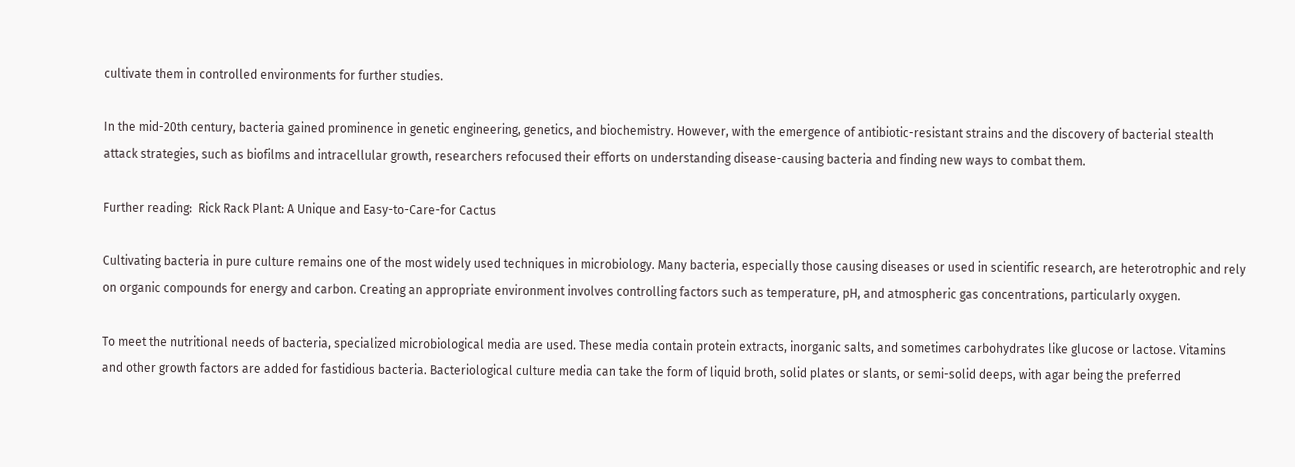cultivate them in controlled environments for further studies.

In the mid-20th century, bacteria gained prominence in genetic engineering, genetics, and biochemistry. However, with the emergence of antibiotic-resistant strains and the discovery of bacterial stealth attack strategies, such as biofilms and intracellular growth, researchers refocused their efforts on understanding disease-causing bacteria and finding new ways to combat them.

Further reading:  Rick Rack Plant: A Unique and Easy-to-Care-for Cactus

Cultivating bacteria in pure culture remains one of the most widely used techniques in microbiology. Many bacteria, especially those causing diseases or used in scientific research, are heterotrophic and rely on organic compounds for energy and carbon. Creating an appropriate environment involves controlling factors such as temperature, pH, and atmospheric gas concentrations, particularly oxygen.

To meet the nutritional needs of bacteria, specialized microbiological media are used. These media contain protein extracts, inorganic salts, and sometimes carbohydrates like glucose or lactose. Vitamins and other growth factors are added for fastidious bacteria. Bacteriological culture media can take the form of liquid broth, solid plates or slants, or semi-solid deeps, with agar being the preferred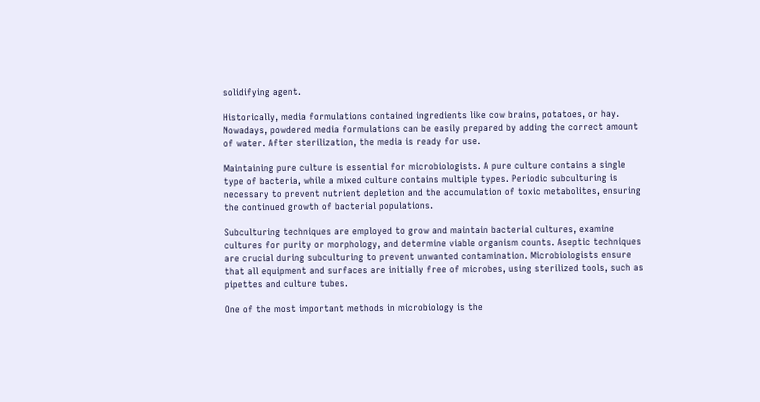solidifying agent.

Historically, media formulations contained ingredients like cow brains, potatoes, or hay. Nowadays, powdered media formulations can be easily prepared by adding the correct amount of water. After sterilization, the media is ready for use.

Maintaining pure culture is essential for microbiologists. A pure culture contains a single type of bacteria, while a mixed culture contains multiple types. Periodic subculturing is necessary to prevent nutrient depletion and the accumulation of toxic metabolites, ensuring the continued growth of bacterial populations.

Subculturing techniques are employed to grow and maintain bacterial cultures, examine cultures for purity or morphology, and determine viable organism counts. Aseptic techniques are crucial during subculturing to prevent unwanted contamination. Microbiologists ensure that all equipment and surfaces are initially free of microbes, using sterilized tools, such as pipettes and culture tubes.

One of the most important methods in microbiology is the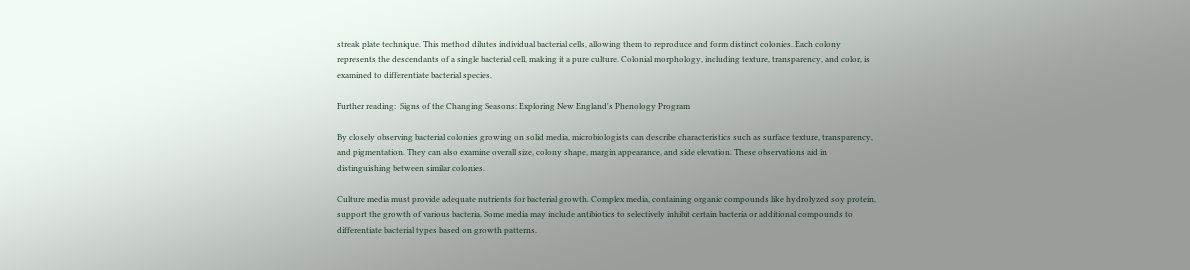streak plate technique. This method dilutes individual bacterial cells, allowing them to reproduce and form distinct colonies. Each colony represents the descendants of a single bacterial cell, making it a pure culture. Colonial morphology, including texture, transparency, and color, is examined to differentiate bacterial species.

Further reading:  Signs of the Changing Seasons: Exploring New England's Phenology Program

By closely observing bacterial colonies growing on solid media, microbiologists can describe characteristics such as surface texture, transparency, and pigmentation. They can also examine overall size, colony shape, margin appearance, and side elevation. These observations aid in distinguishing between similar colonies.

Culture media must provide adequate nutrients for bacterial growth. Complex media, containing organic compounds like hydrolyzed soy protein, support the growth of various bacteria. Some media may include antibiotics to selectively inhibit certain bacteria or additional compounds to differentiate bacterial types based on growth patterns.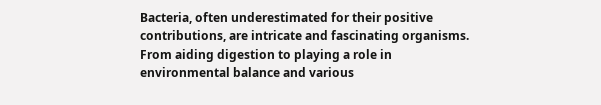Bacteria, often underestimated for their positive contributions, are intricate and fascinating organisms. From aiding digestion to playing a role in environmental balance and various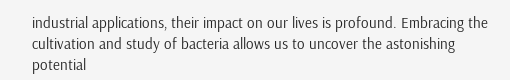industrial applications, their impact on our lives is profound. Embracing the cultivation and study of bacteria allows us to uncover the astonishing potential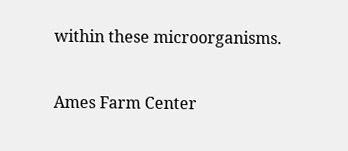within these microorganisms.

Ames Farm Center